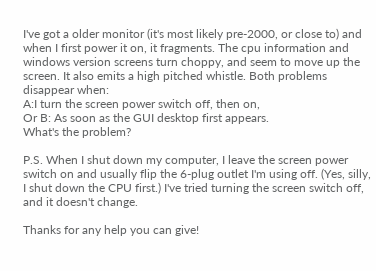I've got a older monitor (it's most likely pre-2000, or close to) and when I first power it on, it fragments. The cpu information and windows version screens turn choppy, and seem to move up the screen. It also emits a high pitched whistle. Both problems disappear when:
A:I turn the screen power switch off, then on,
Or B: As soon as the GUI desktop first appears.
What's the problem?

P.S. When I shut down my computer, I leave the screen power switch on and usually flip the 6-plug outlet I'm using off. (Yes, silly, I shut down the CPU first.) I've tried turning the screen switch off, and it doesn't change.

Thanks for any help you can give!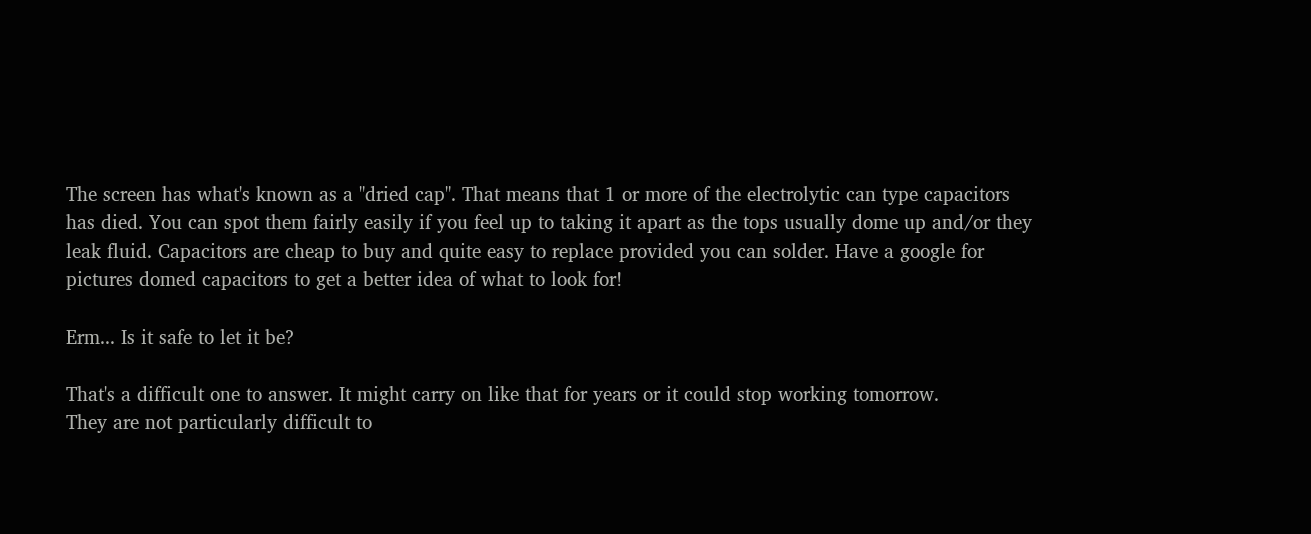The screen has what's known as a "dried cap". That means that 1 or more of the electrolytic can type capacitors has died. You can spot them fairly easily if you feel up to taking it apart as the tops usually dome up and/or they leak fluid. Capacitors are cheap to buy and quite easy to replace provided you can solder. Have a google for pictures domed capacitors to get a better idea of what to look for!

Erm... Is it safe to let it be?

That's a difficult one to answer. It might carry on like that for years or it could stop working tomorrow.
They are not particularly difficult to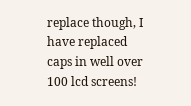replace though, I have replaced caps in well over 100 lcd screens!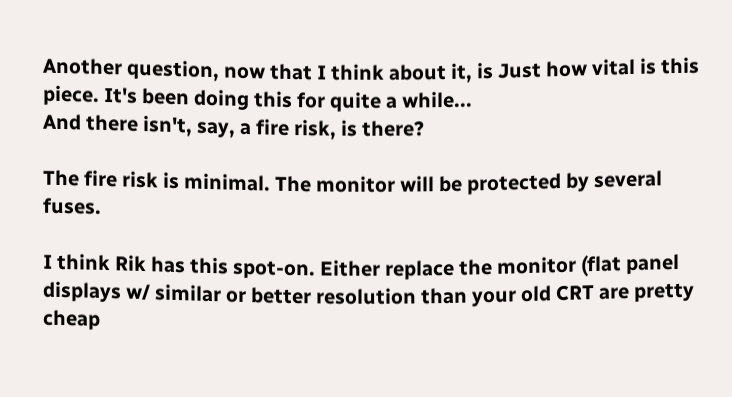Another question, now that I think about it, is Just how vital is this piece. It's been doing this for quite a while...
And there isn't, say, a fire risk, is there?

The fire risk is minimal. The monitor will be protected by several fuses.

I think Rik has this spot-on. Either replace the monitor (flat panel displays w/ similar or better resolution than your old CRT are pretty cheap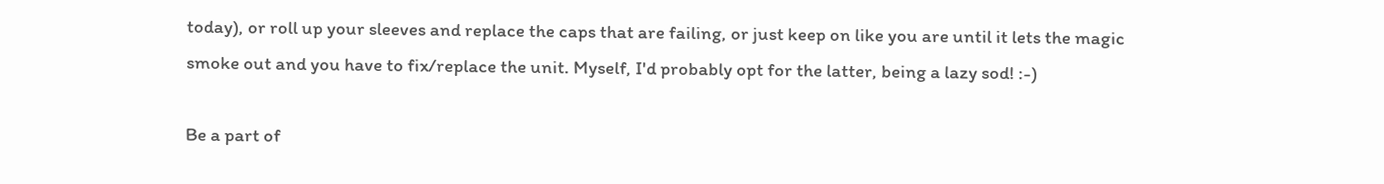today), or roll up your sleeves and replace the caps that are failing, or just keep on like you are until it lets the magic smoke out and you have to fix/replace the unit. Myself, I'd probably opt for the latter, being a lazy sod! :-)

Be a part of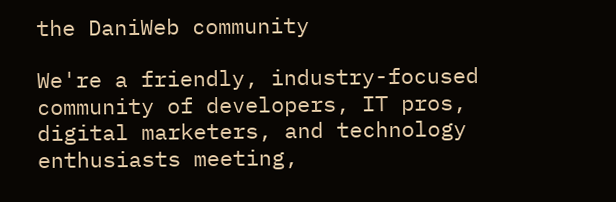the DaniWeb community

We're a friendly, industry-focused community of developers, IT pros, digital marketers, and technology enthusiasts meeting,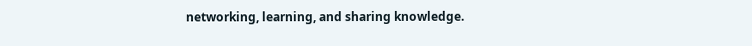networking, learning, and sharing knowledge.